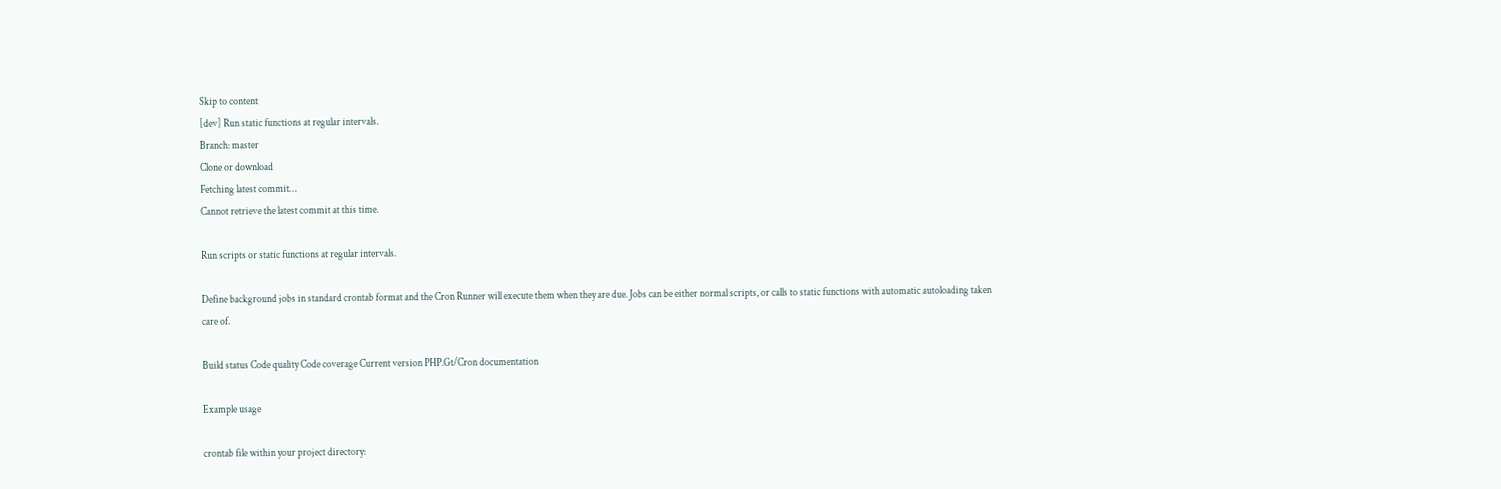Skip to content
[dev] Run static functions at regular intervals.
Branch: master
Clone or download
Fetching latest commit…
Cannot retrieve the latest commit at this time.

Run scripts or static functions at regular intervals.

Define background jobs in standard crontab format and the Cron Runner will execute them when they are due. Jobs can be either normal scripts, or calls to static functions with automatic autoloading taken care of.

Build status Code quality Code coverage Current version PHP.Gt/Cron documentation

Example usage

crontab file within your project directory: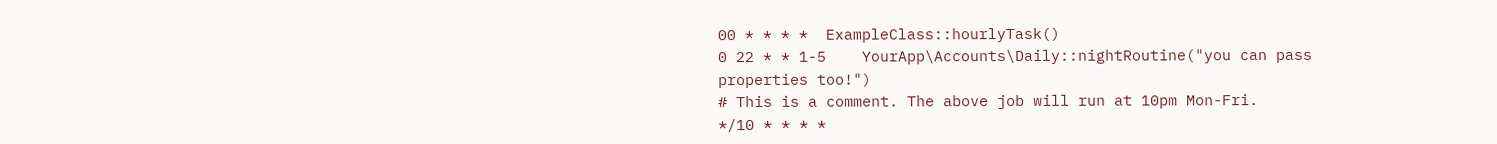00 * * * *  ExampleClass::hourlyTask()
0 22 * * 1-5    YourApp\Accounts\Daily::nightRoutine("you can pass properties too!")
# This is a comment. The above job will run at 10pm Mon-Fri.
*/10 * * * *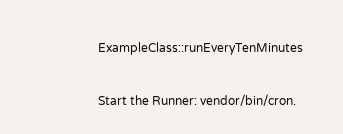ExampleClass::runEveryTenMinutes

Start the Runner: vendor/bin/cron.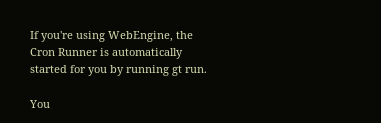If you're using WebEngine, the Cron Runner is automatically started for you by running gt run.

You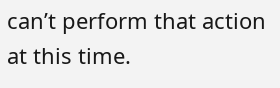can’t perform that action at this time.